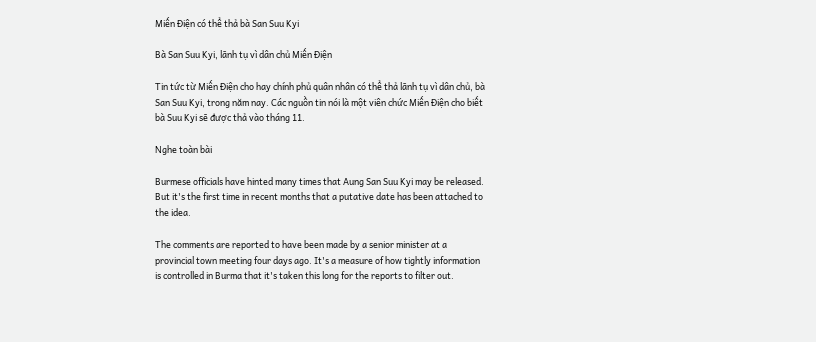Miến Điện có thể thả bà San Suu Kyi

Bà San Suu Kyi, lãnh tụ vì dân chủ Miến Điện

Tin tức từ Miến Điện cho hay chính phủ quân nhân có thể thả lãnh tụ vì dân chủ, bà San Suu Kyi, trong năm nay. Các nguồn tin nói là một viên chức Miến Điện cho biết bà Suu Kyi sẽ được thả vào tháng 11.

Nghe toàn bài

Burmese officials have hinted many times that Aung San Suu Kyi may be released. But it's the first time in recent months that a putative date has been attached to the idea.

The comments are reported to have been made by a senior minister at a provincial town meeting four days ago. It's a measure of how tightly information is controlled in Burma that it's taken this long for the reports to filter out.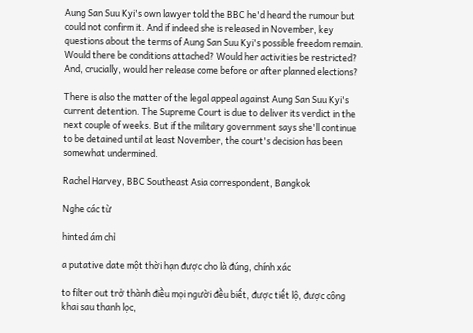Aung San Suu Kyi's own lawyer told the BBC he'd heard the rumour but could not confirm it. And if indeed she is released in November, key questions about the terms of Aung San Suu Kyi's possible freedom remain. Would there be conditions attached? Would her activities be restricted? And, crucially, would her release come before or after planned elections?

There is also the matter of the legal appeal against Aung San Suu Kyi's current detention. The Supreme Court is due to deliver its verdict in the next couple of weeks. But if the military government says she'll continue to be detained until at least November, the court's decision has been somewhat undermined.

Rachel Harvey, BBC Southeast Asia correspondent, Bangkok

Nghe các từ

hinted ám chỉ

a putative date một thời hạn được cho là đúng, chính xác

to filter out trở thành điều mọi người đều biết, được tiết lộ, được công khai sau thanh lọc,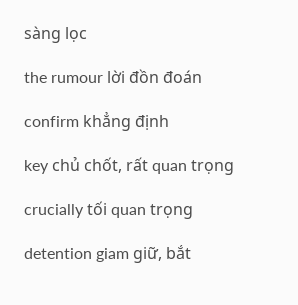sàng lọc

the rumour lời đồn đoán

confirm khẳng định

key chủ chốt, rất quan trọng

crucially tối quan trọng

detention giam giữ, bắt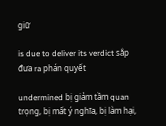giữ

is due to deliver its verdict sắp đưa ra phán quyết

undermined bị giảm tầm quan trọng, bị mất ý nghĩa, bị làm hại,